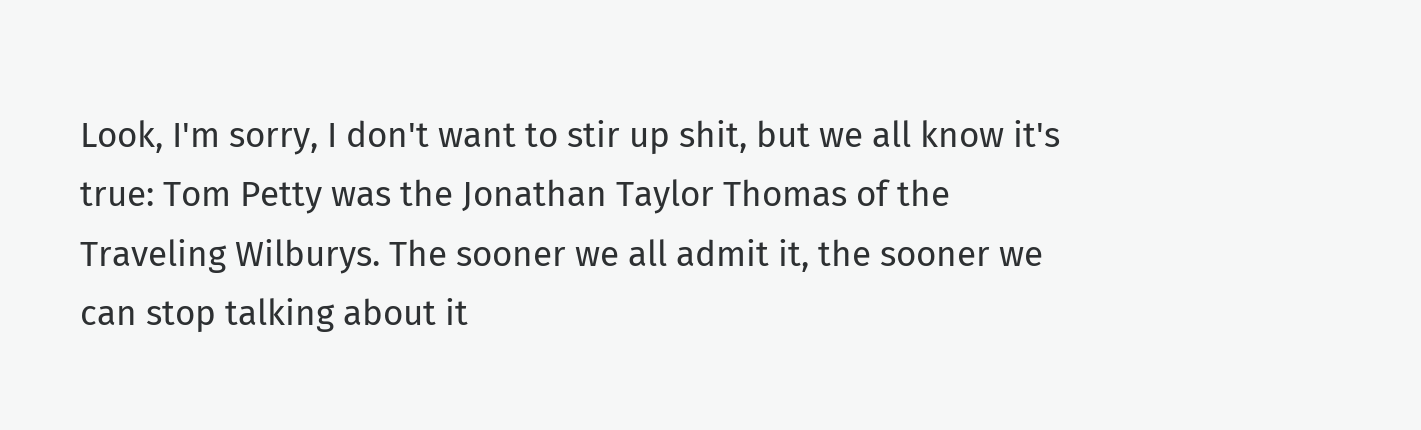Look, I'm sorry, I don't want to stir up shit, but we all know it's true: Tom Petty was the Jonathan Taylor Thomas of the Traveling Wilburys. The sooner we all admit it, the sooner we can stop talking about it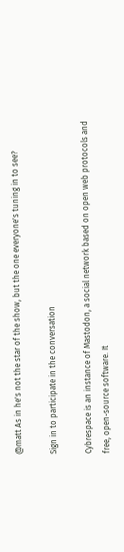@matt As in he's not the star of the show, but the one everyone's tuning in to see?

Sign in to participate in the conversation

Cybrespace is an instance of Mastodon, a social network based on open web protocols and free, open-source software. It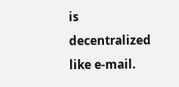is decentralized like e-mail.